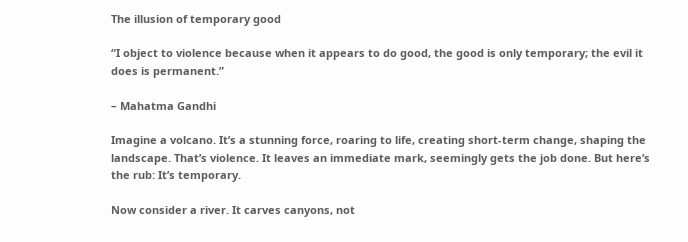The illusion of temporary good

“I object to violence because when it appears to do good, the good is only temporary; the evil it does is permanent.”

– Mahatma Gandhi

Imagine a volcano. It’s a stunning force, roaring to life, creating short-term change, shaping the landscape. That’s violence. It leaves an immediate mark, seemingly gets the job done. But here’s the rub: It’s temporary.

Now consider a river. It carves canyons, not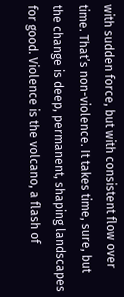with sudden force, but with consistent flow over time. That’s non-violence. It takes time, sure, but the change is deep, permanent, shaping landscapes for good. Violence is the volcano, a flash of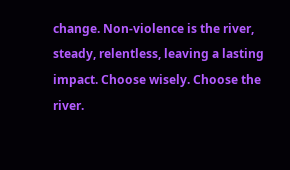change. Non-violence is the river, steady, relentless, leaving a lasting impact. Choose wisely. Choose the river.